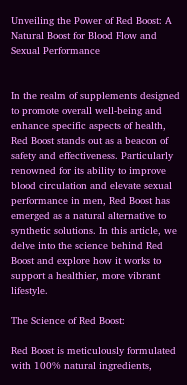Unveiling the Power of Red Boost: A Natural Boost for Blood Flow and Sexual Performance


In the realm of supplements designed to promote overall well-being and enhance specific aspects of health, Red Boost stands out as a beacon of safety and effectiveness. Particularly renowned for its ability to improve blood circulation and elevate sexual performance in men, Red Boost has emerged as a natural alternative to synthetic solutions. In this article, we delve into the science behind Red Boost and explore how it works to support a healthier, more vibrant lifestyle.

The Science of Red Boost:

Red Boost is meticulously formulated with 100% natural ingredients,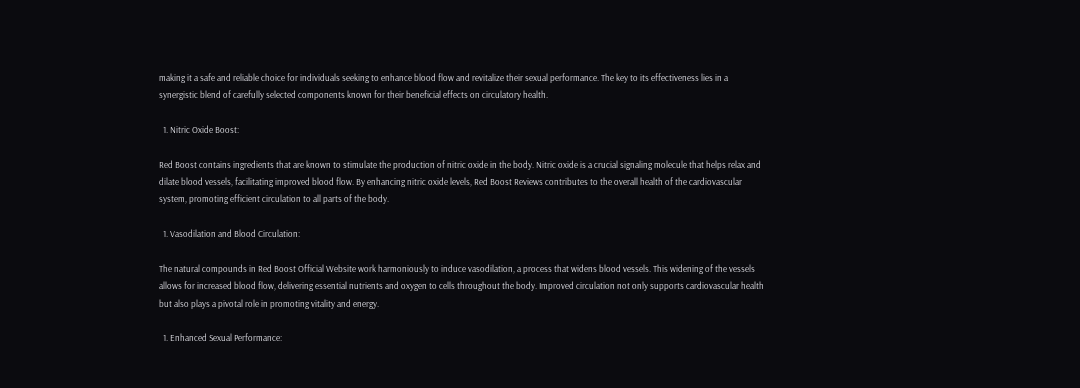making it a safe and reliable choice for individuals seeking to enhance blood flow and revitalize their sexual performance. The key to its effectiveness lies in a synergistic blend of carefully selected components known for their beneficial effects on circulatory health.

  1. Nitric Oxide Boost:

Red Boost contains ingredients that are known to stimulate the production of nitric oxide in the body. Nitric oxide is a crucial signaling molecule that helps relax and dilate blood vessels, facilitating improved blood flow. By enhancing nitric oxide levels, Red Boost Reviews contributes to the overall health of the cardiovascular system, promoting efficient circulation to all parts of the body.

  1. Vasodilation and Blood Circulation:

The natural compounds in Red Boost Official Website work harmoniously to induce vasodilation, a process that widens blood vessels. This widening of the vessels allows for increased blood flow, delivering essential nutrients and oxygen to cells throughout the body. Improved circulation not only supports cardiovascular health but also plays a pivotal role in promoting vitality and energy.

  1. Enhanced Sexual Performance: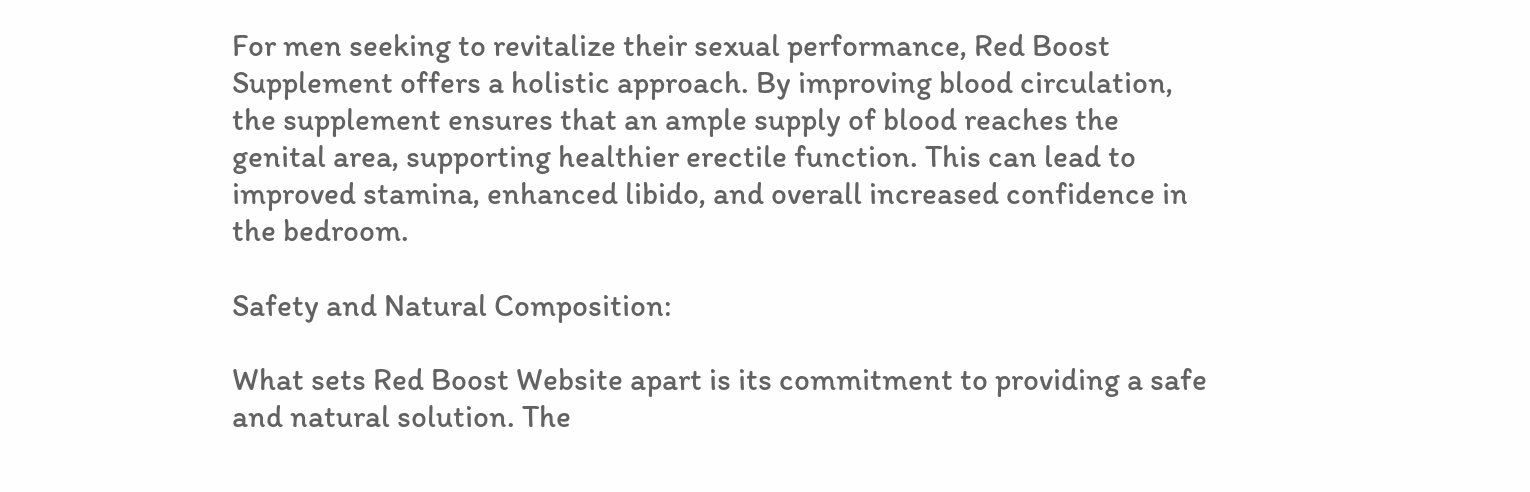For men seeking to revitalize their sexual performance, Red Boost Supplement offers a holistic approach. By improving blood circulation, the supplement ensures that an ample supply of blood reaches the genital area, supporting healthier erectile function. This can lead to improved stamina, enhanced libido, and overall increased confidence in the bedroom.

Safety and Natural Composition:

What sets Red Boost Website apart is its commitment to providing a safe and natural solution. The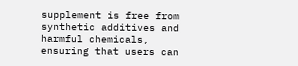supplement is free from synthetic additives and harmful chemicals, ensuring that users can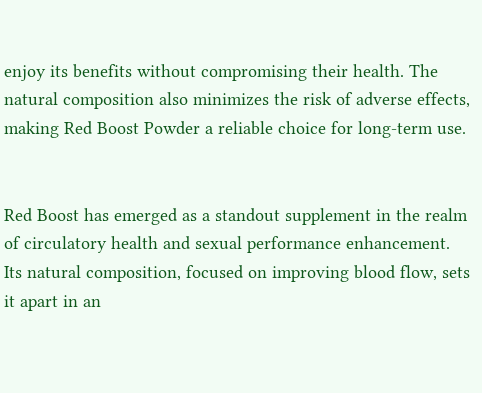enjoy its benefits without compromising their health. The natural composition also minimizes the risk of adverse effects, making Red Boost Powder a reliable choice for long-term use.


Red Boost has emerged as a standout supplement in the realm of circulatory health and sexual performance enhancement. Its natural composition, focused on improving blood flow, sets it apart in an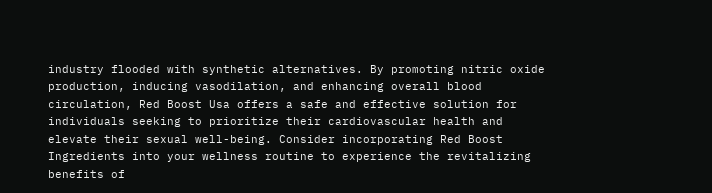industry flooded with synthetic alternatives. By promoting nitric oxide production, inducing vasodilation, and enhancing overall blood circulation, Red Boost Usa offers a safe and effective solution for individuals seeking to prioritize their cardiovascular health and elevate their sexual well-being. Consider incorporating Red Boost Ingredients into your wellness routine to experience the revitalizing benefits of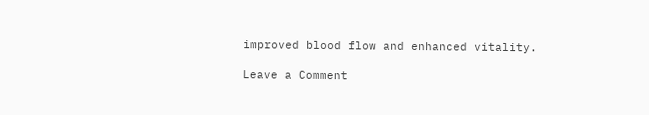improved blood flow and enhanced vitality.

Leave a Comment